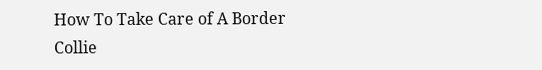How To Take Care of A Border Collie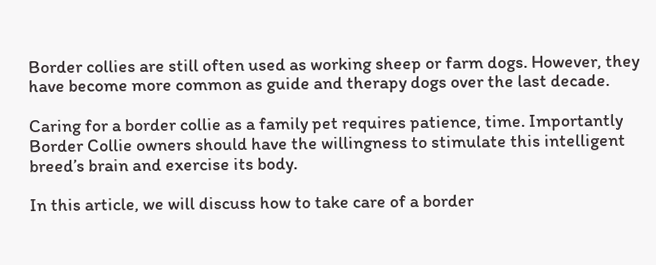Border collies are still often used as working sheep or farm dogs. However, they have become more common as guide and therapy dogs over the last decade.

Caring for a border collie as a family pet requires patience, time. Importantly Border Collie owners should have the willingness to stimulate this intelligent breed’s brain and exercise its body.

In this article, we will discuss how to take care of a border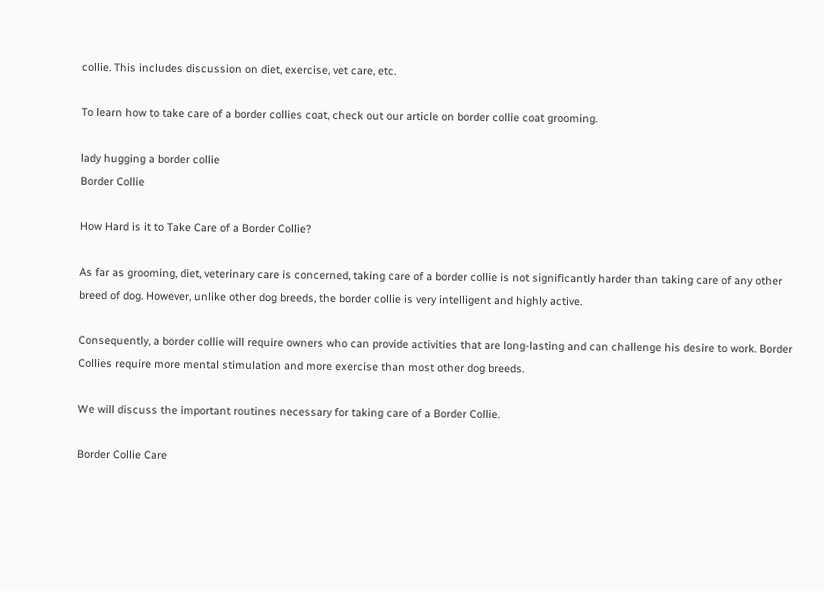collie. This includes discussion on diet, exercise, vet care, etc.

To learn how to take care of a border collies coat, check out our article on border collie coat grooming.

lady hugging a border collie
Border Collie

How Hard is it to Take Care of a Border Collie?

As far as grooming, diet, veterinary care is concerned, taking care of a border collie is not significantly harder than taking care of any other breed of dog. However, unlike other dog breeds, the border collie is very intelligent and highly active.

Consequently, a border collie will require owners who can provide activities that are long-lasting and can challenge his desire to work. Border Collies require more mental stimulation and more exercise than most other dog breeds.

We will discuss the important routines necessary for taking care of a Border Collie.

Border Collie Care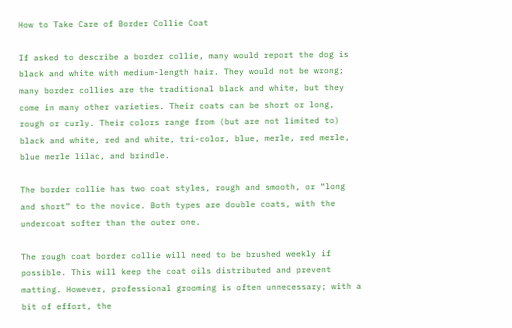How to Take Care of Border Collie Coat

If asked to describe a border collie, many would report the dog is black and white with medium-length hair. They would not be wrong; many border collies are the traditional black and white, but they come in many other varieties. Their coats can be short or long, rough or curly. Their colors range from (but are not limited to) black and white, red and white, tri-color, blue, merle, red merle, blue merle lilac, and brindle.

The border collie has two coat styles, rough and smooth, or “long and short” to the novice. Both types are double coats, with the undercoat softer than the outer one.

The rough coat border collie will need to be brushed weekly if possible. This will keep the coat oils distributed and prevent matting. However, professional grooming is often unnecessary; with a bit of effort, the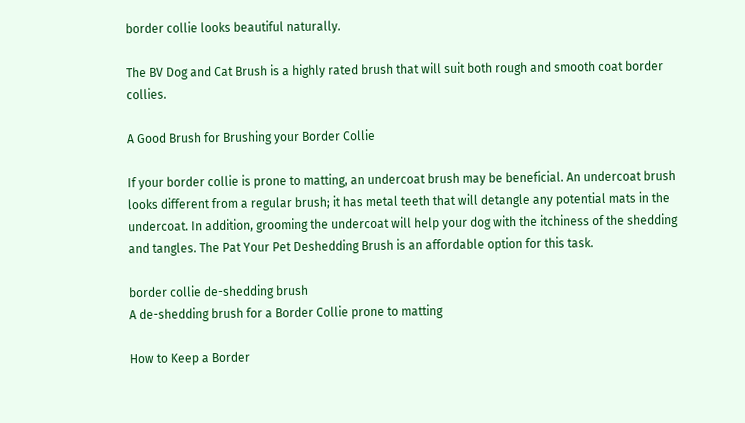border collie looks beautiful naturally.

The BV Dog and Cat Brush is a highly rated brush that will suit both rough and smooth coat border collies.

A Good Brush for Brushing your Border Collie

If your border collie is prone to matting, an undercoat brush may be beneficial. An undercoat brush looks different from a regular brush; it has metal teeth that will detangle any potential mats in the undercoat. In addition, grooming the undercoat will help your dog with the itchiness of the shedding and tangles. The Pat Your Pet Deshedding Brush is an affordable option for this task.

border collie de-shedding brush
A de-shedding brush for a Border Collie prone to matting

How to Keep a Border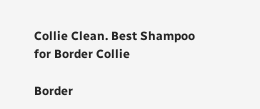Collie Clean. Best Shampoo for Border Collie

Border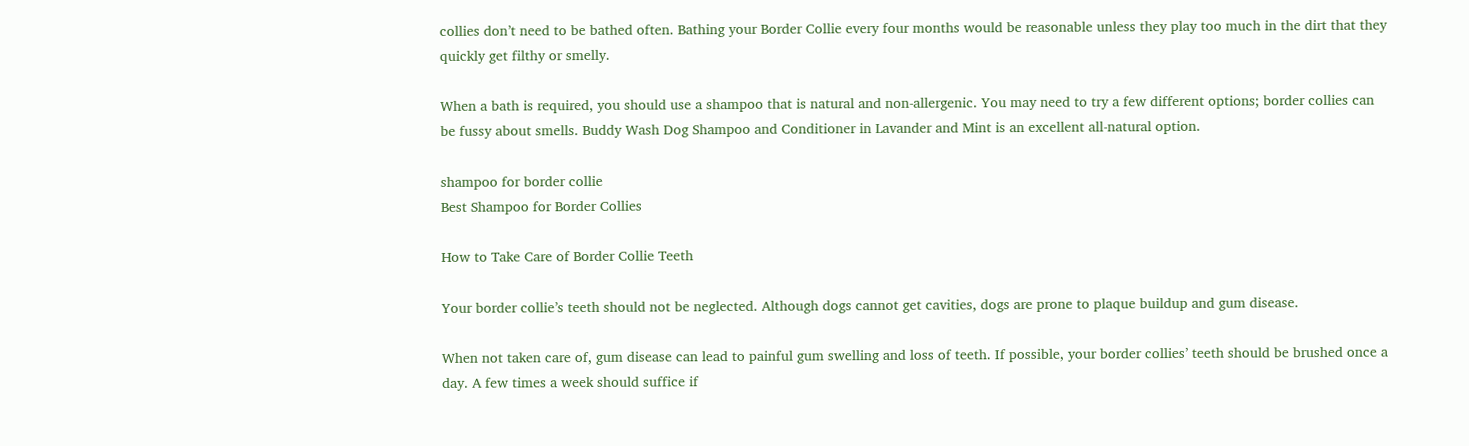collies don’t need to be bathed often. Bathing your Border Collie every four months would be reasonable unless they play too much in the dirt that they quickly get filthy or smelly.

When a bath is required, you should use a shampoo that is natural and non-allergenic. You may need to try a few different options; border collies can be fussy about smells. Buddy Wash Dog Shampoo and Conditioner in Lavander and Mint is an excellent all-natural option.

shampoo for border collie
Best Shampoo for Border Collies

How to Take Care of Border Collie Teeth

Your border collie’s teeth should not be neglected. Although dogs cannot get cavities, dogs are prone to plaque buildup and gum disease.

When not taken care of, gum disease can lead to painful gum swelling and loss of teeth. If possible, your border collies’ teeth should be brushed once a day. A few times a week should suffice if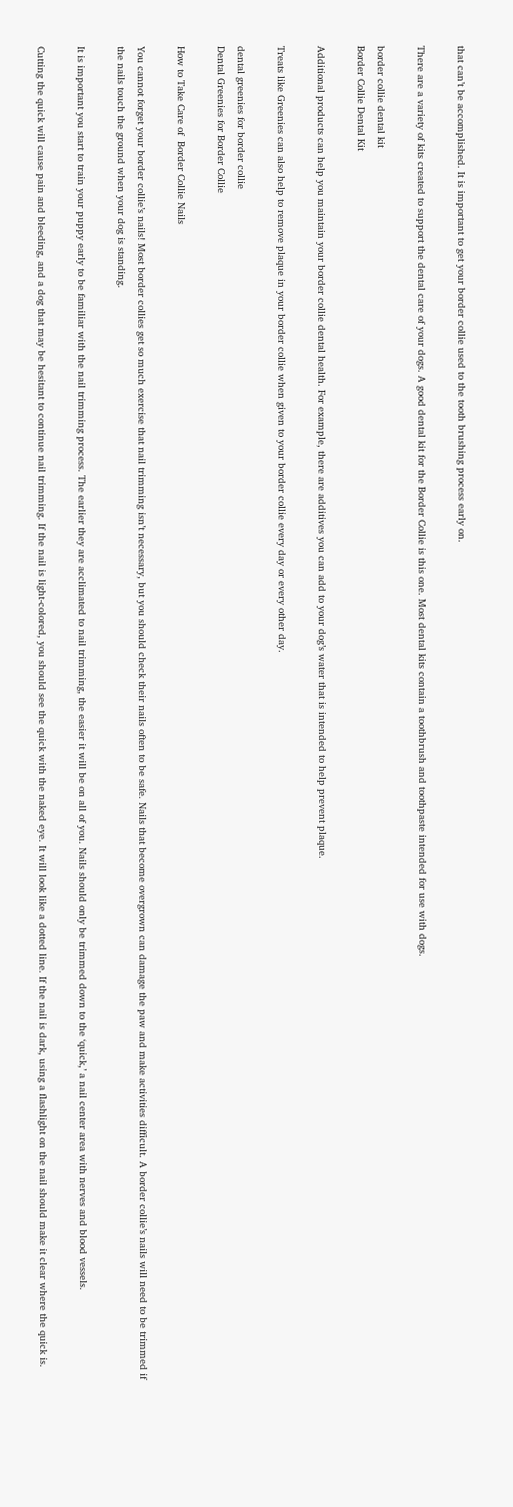that can’t be accomplished. It is important to get your border collie used to the tooth brushing process early on.

There are a variety of kits created to support the dental care of your dogs. A good dental kit for the Border Collie is this one. Most dental kits contain a toothbrush and toothpaste intended for use with dogs.

border collie dental kit
Border Collie Dental Kit

Additional products can help you maintain your border collie dental health. For example, there are additives you can add to your dog’s water that is intended to help prevent plaque.

Treats like Greenies can also help to remove plaque in your border collie when given to your border collie every day or every other day.

dental greenies for border collie
Dental Greenies for Border Collie

How to Take Care of  Border Collie Nails

You cannot forget your border collie’s nails! Most border collies get so much exercise that nail trimming isn’t necessary, but you should check their nails often to be safe. Nails that become overgrown can damage the paw and make activities difficult. A border collie’s nails will need to be trimmed if the nails touch the ground when your dog is standing.

It is important you start to train your puppy early to be familiar with the nail trimming process. The earlier they are acclimated to nail trimming, the easier it will be on all of you. Nails should only be trimmed down to the ‘quick,’ a nail center area with nerves and blood vessels.

Cutting the quick will cause pain and bleeding, and a dog that may be hesitant to continue nail trimming. If the nail is light-colored, you should see the quick with the naked eye. It will look like a dotted line. If the nail is dark, using a flashlight on the nail should make it clear where the quick is.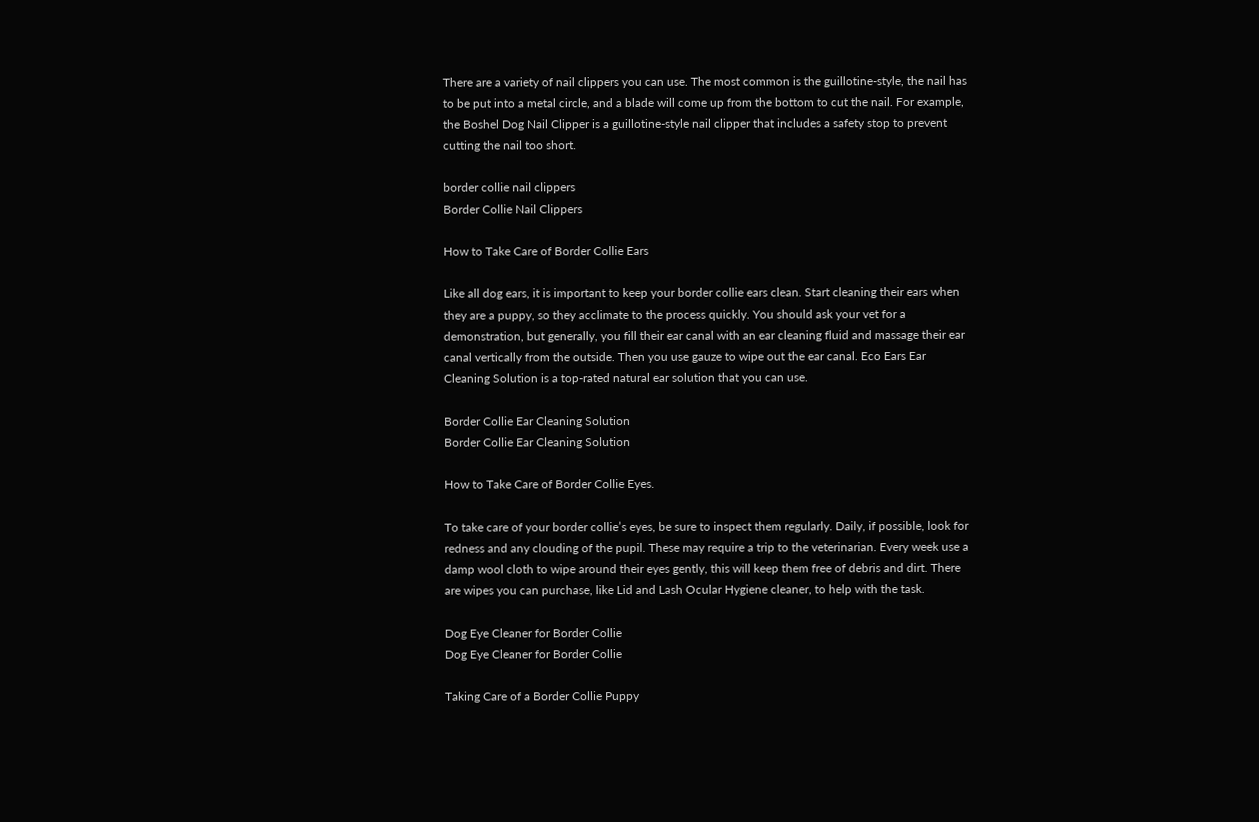There are a variety of nail clippers you can use. The most common is the guillotine-style, the nail has to be put into a metal circle, and a blade will come up from the bottom to cut the nail. For example, the Boshel Dog Nail Clipper is a guillotine-style nail clipper that includes a safety stop to prevent cutting the nail too short.

border collie nail clippers
Border Collie Nail Clippers

How to Take Care of Border Collie Ears

Like all dog ears, it is important to keep your border collie ears clean. Start cleaning their ears when they are a puppy, so they acclimate to the process quickly. You should ask your vet for a demonstration, but generally, you fill their ear canal with an ear cleaning fluid and massage their ear canal vertically from the outside. Then you use gauze to wipe out the ear canal. Eco Ears Ear Cleaning Solution is a top-rated natural ear solution that you can use.

Border Collie Ear Cleaning Solution
Border Collie Ear Cleaning Solution

How to Take Care of Border Collie Eyes.

To take care of your border collie’s eyes, be sure to inspect them regularly. Daily, if possible, look for redness and any clouding of the pupil. These may require a trip to the veterinarian. Every week use a damp wool cloth to wipe around their eyes gently, this will keep them free of debris and dirt. There are wipes you can purchase, like Lid and Lash Ocular Hygiene cleaner, to help with the task.

Dog Eye Cleaner for Border Collie
Dog Eye Cleaner for Border Collie

Taking Care of a Border Collie Puppy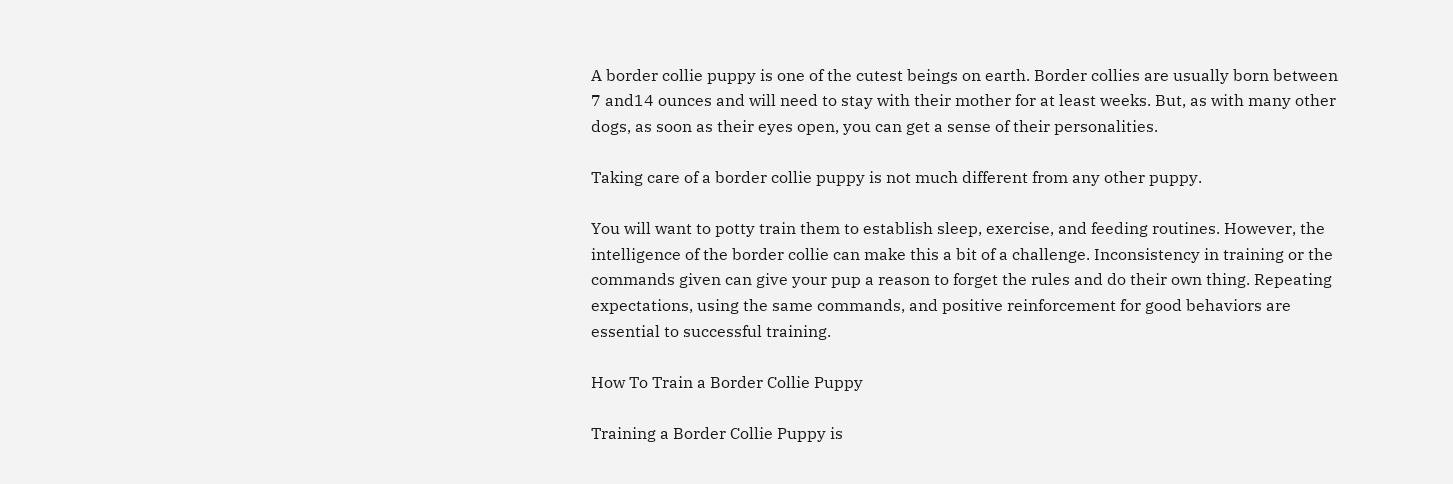A border collie puppy is one of the cutest beings on earth. Border collies are usually born between 7 and14 ounces and will need to stay with their mother for at least weeks. But, as with many other dogs, as soon as their eyes open, you can get a sense of their personalities.

Taking care of a border collie puppy is not much different from any other puppy.

You will want to potty train them to establish sleep, exercise, and feeding routines. However, the intelligence of the border collie can make this a bit of a challenge. Inconsistency in training or the commands given can give your pup a reason to forget the rules and do their own thing. Repeating expectations, using the same commands, and positive reinforcement for good behaviors are essential to successful training.

How To Train a Border Collie Puppy

Training a Border Collie Puppy is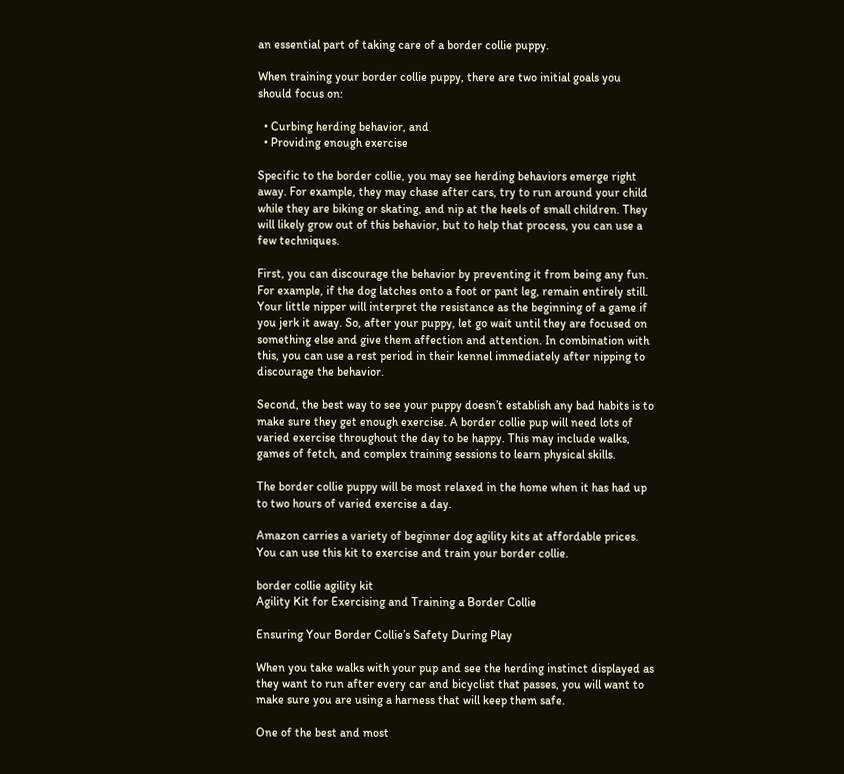an essential part of taking care of a border collie puppy.

When training your border collie puppy, there are two initial goals you should focus on:

  • Curbing herding behavior, and
  • Providing enough exercise

Specific to the border collie, you may see herding behaviors emerge right away. For example, they may chase after cars, try to run around your child while they are biking or skating, and nip at the heels of small children. They will likely grow out of this behavior, but to help that process, you can use a few techniques.

First, you can discourage the behavior by preventing it from being any fun. For example, if the dog latches onto a foot or pant leg, remain entirely still. Your little nipper will interpret the resistance as the beginning of a game if you jerk it away. So, after your puppy, let go wait until they are focused on something else and give them affection and attention. In combination with this, you can use a rest period in their kennel immediately after nipping to discourage the behavior.

Second, the best way to see your puppy doesn’t establish any bad habits is to make sure they get enough exercise. A border collie pup will need lots of varied exercise throughout the day to be happy. This may include walks, games of fetch, and complex training sessions to learn physical skills.

The border collie puppy will be most relaxed in the home when it has had up to two hours of varied exercise a day.

Amazon carries a variety of beginner dog agility kits at affordable prices. You can use this kit to exercise and train your border collie.

border collie agility kit
Agility Kit for Exercising and Training a Border Collie

Ensuring Your Border Collie’s Safety During Play

When you take walks with your pup and see the herding instinct displayed as they want to run after every car and bicyclist that passes, you will want to make sure you are using a harness that will keep them safe.

One of the best and most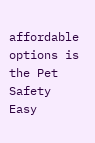affordable options is the Pet Safety Easy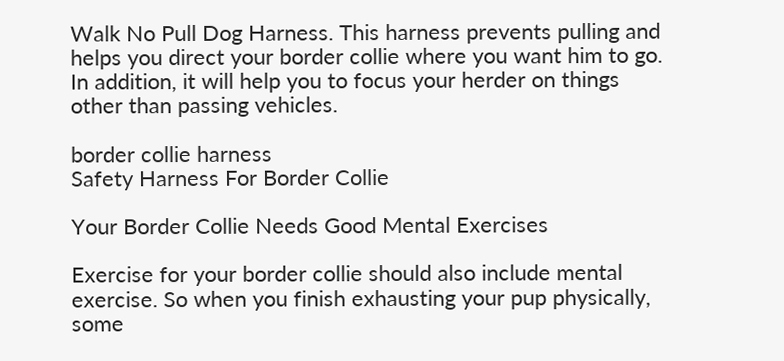Walk No Pull Dog Harness. This harness prevents pulling and helps you direct your border collie where you want him to go. In addition, it will help you to focus your herder on things other than passing vehicles.

border collie harness
Safety Harness For Border Collie

Your Border Collie Needs Good Mental Exercises

Exercise for your border collie should also include mental exercise. So when you finish exhausting your pup physically, some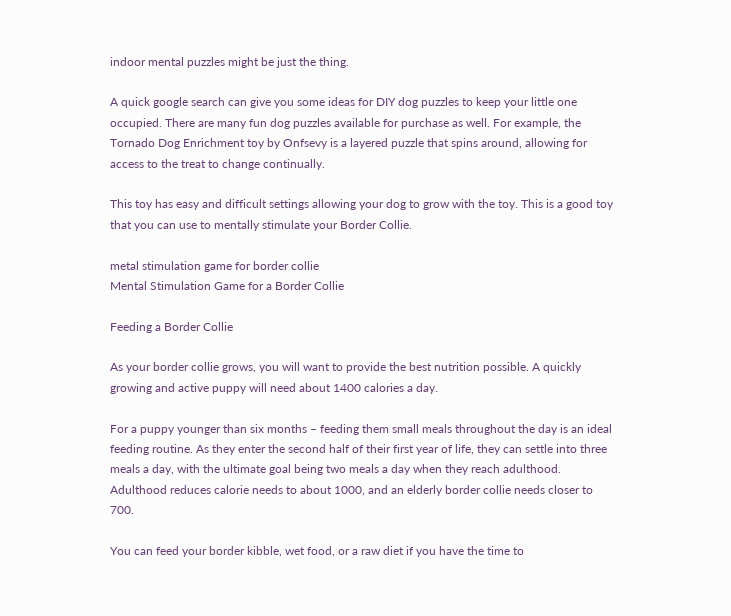indoor mental puzzles might be just the thing.

A quick google search can give you some ideas for DIY dog puzzles to keep your little one occupied. There are many fun dog puzzles available for purchase as well. For example, the Tornado Dog Enrichment toy by Onfsevy is a layered puzzle that spins around, allowing for access to the treat to change continually.

This toy has easy and difficult settings allowing your dog to grow with the toy. This is a good toy that you can use to mentally stimulate your Border Collie.

metal stimulation game for border collie
Mental Stimulation Game for a Border Collie

Feeding a Border Collie

As your border collie grows, you will want to provide the best nutrition possible. A quickly growing and active puppy will need about 1400 calories a day.

For a puppy younger than six months – feeding them small meals throughout the day is an ideal feeding routine. As they enter the second half of their first year of life, they can settle into three meals a day, with the ultimate goal being two meals a day when they reach adulthood. Adulthood reduces calorie needs to about 1000, and an elderly border collie needs closer to 700.

You can feed your border kibble, wet food, or a raw diet if you have the time to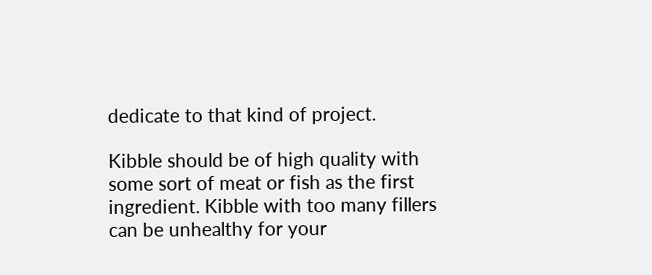dedicate to that kind of project.

Kibble should be of high quality with some sort of meat or fish as the first ingredient. Kibble with too many fillers can be unhealthy for your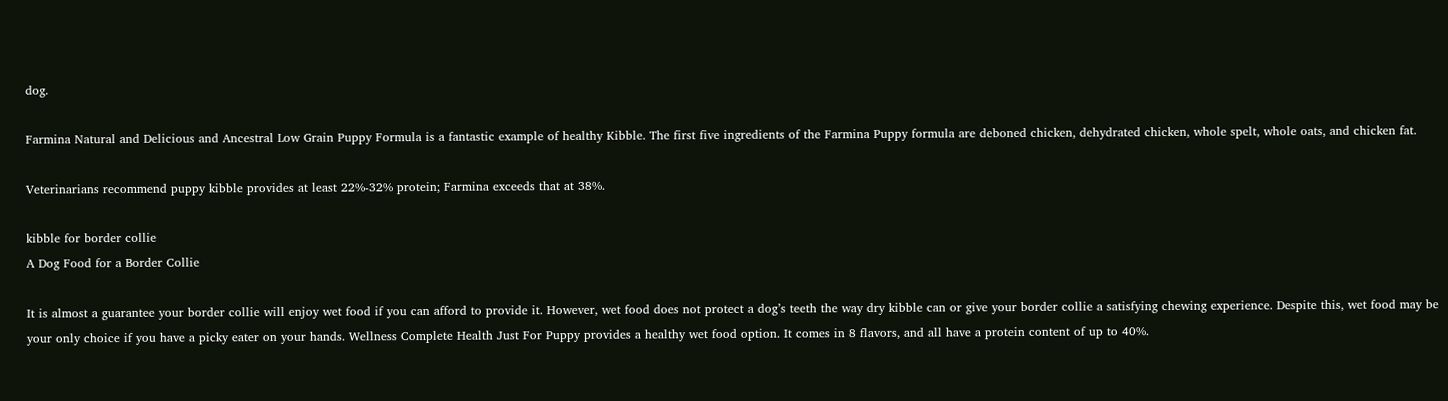dog.

Farmina Natural and Delicious and Ancestral Low Grain Puppy Formula is a fantastic example of healthy Kibble. The first five ingredients of the Farmina Puppy formula are deboned chicken, dehydrated chicken, whole spelt, whole oats, and chicken fat.

Veterinarians recommend puppy kibble provides at least 22%-32% protein; Farmina exceeds that at 38%.

kibble for border collie
A Dog Food for a Border Collie

It is almost a guarantee your border collie will enjoy wet food if you can afford to provide it. However, wet food does not protect a dog’s teeth the way dry kibble can or give your border collie a satisfying chewing experience. Despite this, wet food may be your only choice if you have a picky eater on your hands. Wellness Complete Health Just For Puppy provides a healthy wet food option. It comes in 8 flavors, and all have a protein content of up to 40%.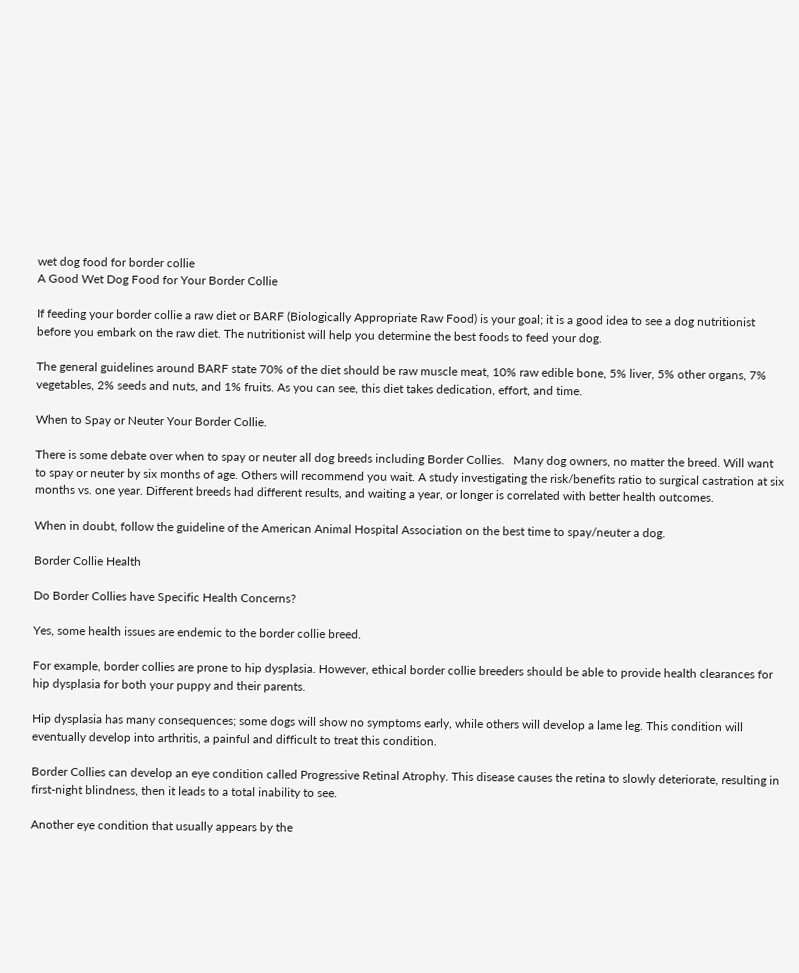wet dog food for border collie
A Good Wet Dog Food for Your Border Collie

If feeding your border collie a raw diet or BARF (Biologically Appropriate Raw Food) is your goal; it is a good idea to see a dog nutritionist before you embark on the raw diet. The nutritionist will help you determine the best foods to feed your dog.

The general guidelines around BARF state 70% of the diet should be raw muscle meat, 10% raw edible bone, 5% liver, 5% other organs, 7% vegetables, 2% seeds and nuts, and 1% fruits. As you can see, this diet takes dedication, effort, and time.

When to Spay or Neuter Your Border Collie.

There is some debate over when to spay or neuter all dog breeds including Border Collies.   Many dog owners, no matter the breed. Will want to spay or neuter by six months of age. Others will recommend you wait. A study investigating the risk/benefits ratio to surgical castration at six months vs. one year. Different breeds had different results, and waiting a year, or longer is correlated with better health outcomes.

When in doubt, follow the guideline of the American Animal Hospital Association on the best time to spay/neuter a dog.

Border Collie Health

Do Border Collies have Specific Health Concerns?

Yes, some health issues are endemic to the border collie breed.

For example, border collies are prone to hip dysplasia. However, ethical border collie breeders should be able to provide health clearances for hip dysplasia for both your puppy and their parents.

Hip dysplasia has many consequences; some dogs will show no symptoms early, while others will develop a lame leg. This condition will eventually develop into arthritis, a painful and difficult to treat this condition.

Border Collies can develop an eye condition called Progressive Retinal Atrophy. This disease causes the retina to slowly deteriorate, resulting in first-night blindness, then it leads to a total inability to see.

Another eye condition that usually appears by the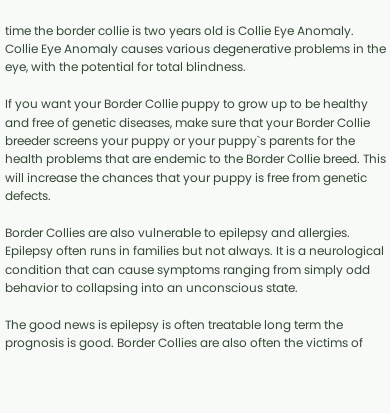time the border collie is two years old is Collie Eye Anomaly. Collie Eye Anomaly causes various degenerative problems in the eye, with the potential for total blindness.

If you want your Border Collie puppy to grow up to be healthy and free of genetic diseases, make sure that your Border Collie breeder screens your puppy or your puppy`s parents for the health problems that are endemic to the Border Collie breed. This will increase the chances that your puppy is free from genetic defects.

Border Collies are also vulnerable to epilepsy and allergies. Epilepsy often runs in families but not always. It is a neurological condition that can cause symptoms ranging from simply odd behavior to collapsing into an unconscious state.

The good news is epilepsy is often treatable long term the prognosis is good. Border Collies are also often the victims of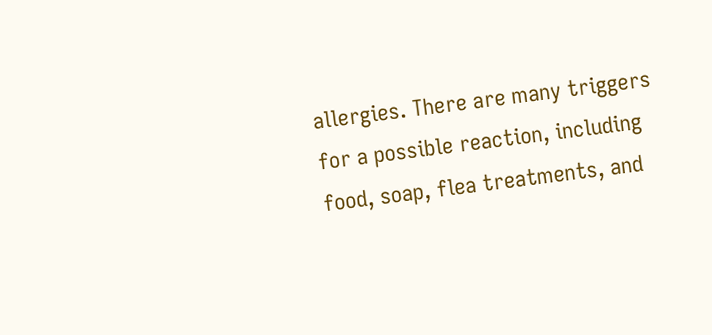allergies. There are many triggers for a possible reaction, including food, soap, flea treatments, and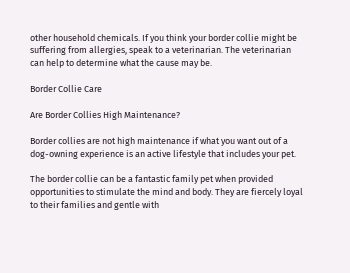other household chemicals. If you think your border collie might be suffering from allergies, speak to a veterinarian. The veterinarian can help to determine what the cause may be.

Border Collie Care

Are Border Collies High Maintenance?

Border collies are not high maintenance if what you want out of a dog-owning experience is an active lifestyle that includes your pet.

The border collie can be a fantastic family pet when provided opportunities to stimulate the mind and body. They are fiercely loyal to their families and gentle with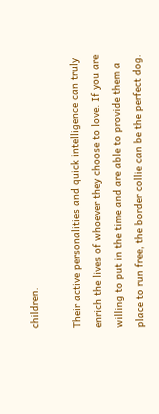children.

Their active personalities and quick intelligence can truly enrich the lives of whoever they choose to love. If you are willing to put in the time and are able to provide them a place to run free, the border collie can be the perfect dog.